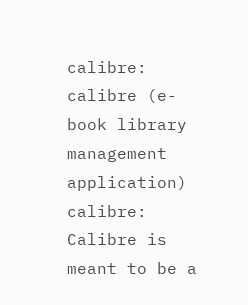calibre: calibre (e-book library management application)
calibre: Calibre is meant to be a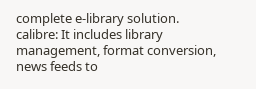complete e-library solution.
calibre: It includes library management, format conversion, news feeds to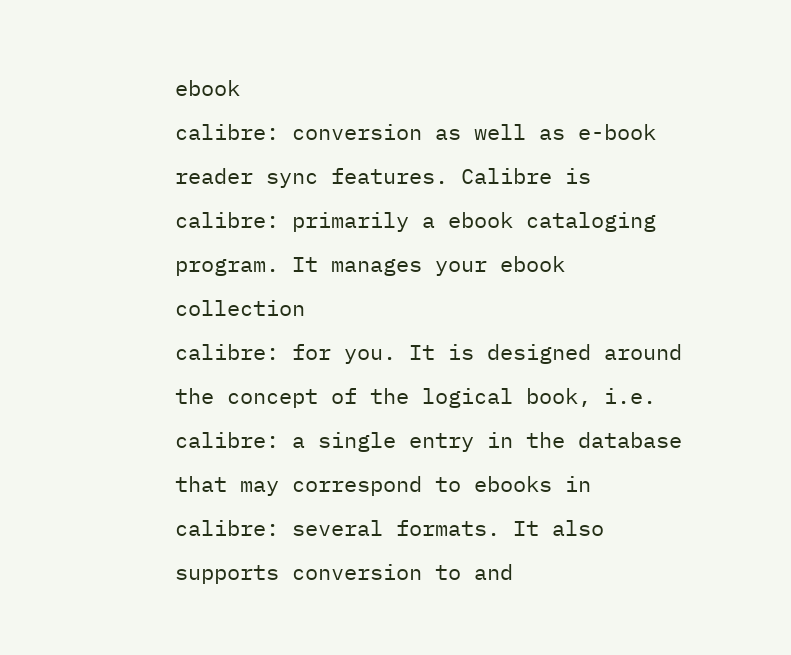ebook
calibre: conversion as well as e-book reader sync features. Calibre is
calibre: primarily a ebook cataloging program. It manages your ebook collection
calibre: for you. It is designed around the concept of the logical book, i.e.
calibre: a single entry in the database that may correspond to ebooks in
calibre: several formats. It also supports conversion to and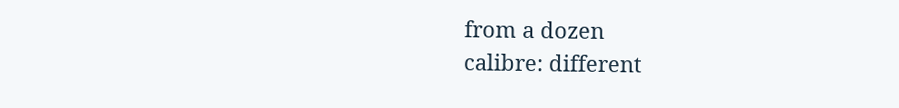from a dozen
calibre: different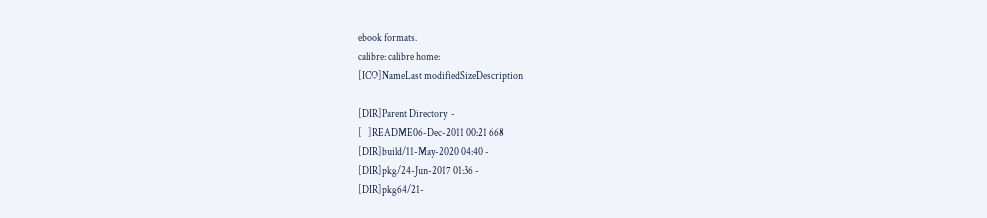ebook formats.
calibre: calibre home:
[ICO]NameLast modifiedSizeDescription

[DIR]Parent Directory  -
[   ]README06-Dec-2011 00:21 668
[DIR]build/11-May-2020 04:40 -
[DIR]pkg/24-Jun-2017 01:36 -
[DIR]pkg64/21-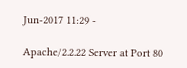Jun-2017 11:29 -

Apache/2.2.22 Server at Port 80